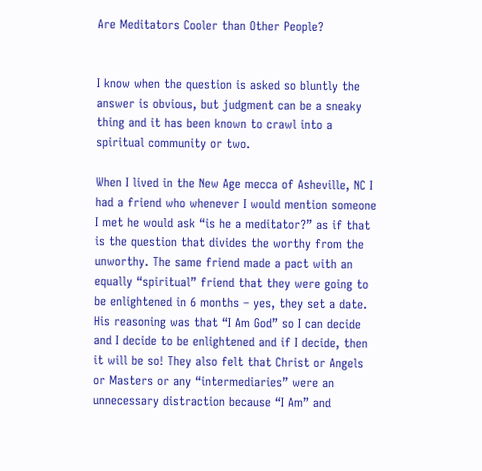Are Meditators Cooler than Other People?


I know when the question is asked so bluntly the answer is obvious, but judgment can be a sneaky thing and it has been known to crawl into a spiritual community or two.

When I lived in the New Age mecca of Asheville, NC I had a friend who whenever I would mention someone I met he would ask “is he a meditator?” as if that is the question that divides the worthy from the unworthy. The same friend made a pact with an equally “spiritual” friend that they were going to be enlightened in 6 months – yes, they set a date. His reasoning was that “I Am God” so I can decide and I decide to be enlightened and if I decide, then it will be so! They also felt that Christ or Angels or Masters or any “intermediaries” were an unnecessary distraction because “I Am” and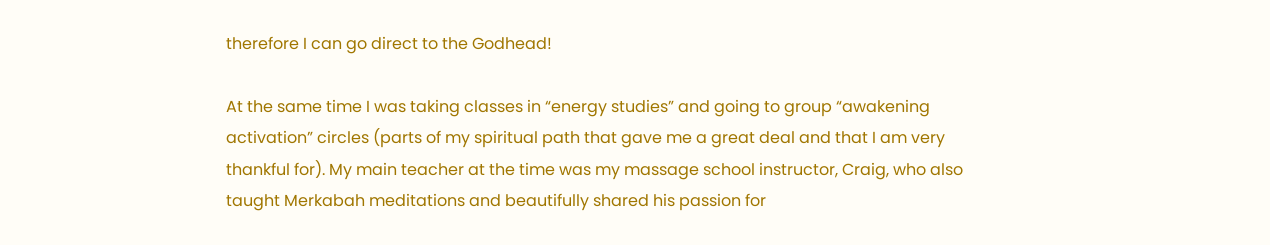therefore I can go direct to the Godhead!

At the same time I was taking classes in “energy studies” and going to group “awakening activation” circles (parts of my spiritual path that gave me a great deal and that I am very thankful for). My main teacher at the time was my massage school instructor, Craig, who also taught Merkabah meditations and beautifully shared his passion for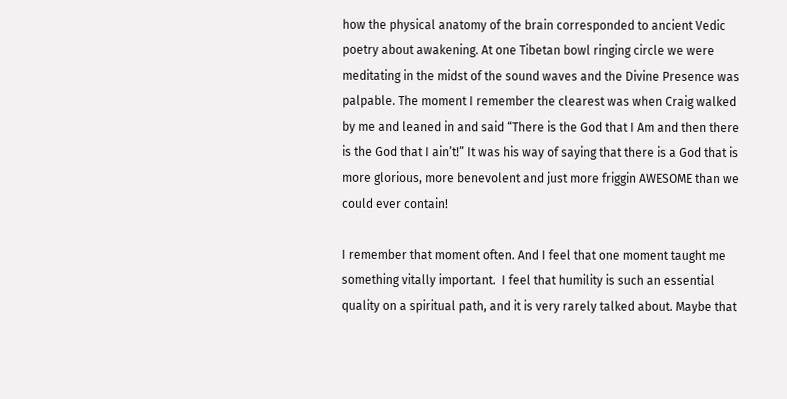how the physical anatomy of the brain corresponded to ancient Vedic poetry about awakening. At one Tibetan bowl ringing circle we were meditating in the midst of the sound waves and the Divine Presence was palpable. The moment I remember the clearest was when Craig walked by me and leaned in and said “There is the God that I Am and then there is the God that I ain’t!” It was his way of saying that there is a God that is more glorious, more benevolent and just more friggin AWESOME than we could ever contain!

I remember that moment often. And I feel that one moment taught me something vitally important.  I feel that humility is such an essential quality on a spiritual path, and it is very rarely talked about. Maybe that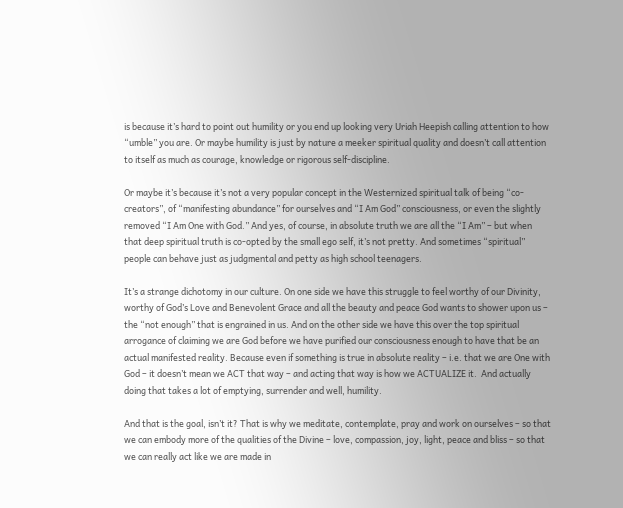is because it’s hard to point out humility or you end up looking very Uriah Heepish calling attention to how “umble” you are. Or maybe humility is just by nature a meeker spiritual quality and doesn’t call attention to itself as much as courage, knowledge or rigorous self-discipline.

Or maybe it’s because it’s not a very popular concept in the Westernized spiritual talk of being “co-creators”, of “manifesting abundance” for ourselves and “I Am God” consciousness, or even the slightly removed “I Am One with God.” And yes, of course, in absolute truth we are all the “I Am” – but when that deep spiritual truth is co-opted by the small ego self, it’s not pretty. And sometimes “spiritual” people can behave just as judgmental and petty as high school teenagers.

It’s a strange dichotomy in our culture. On one side we have this struggle to feel worthy of our Divinity, worthy of God’s Love and Benevolent Grace and all the beauty and peace God wants to shower upon us – the “not enough” that is engrained in us. And on the other side we have this over the top spiritual arrogance of claiming we are God before we have purified our consciousness enough to have that be an actual manifested reality. Because even if something is true in absolute reality – i.e. that we are One with God – it doesn’t mean we ACT that way – and acting that way is how we ACTUALIZE it.  And actually doing that takes a lot of emptying, surrender and well, humility.

And that is the goal, isn’t it? That is why we meditate, contemplate, pray and work on ourselves – so that we can embody more of the qualities of the Divine – love, compassion, joy, light, peace and bliss – so that we can really act like we are made in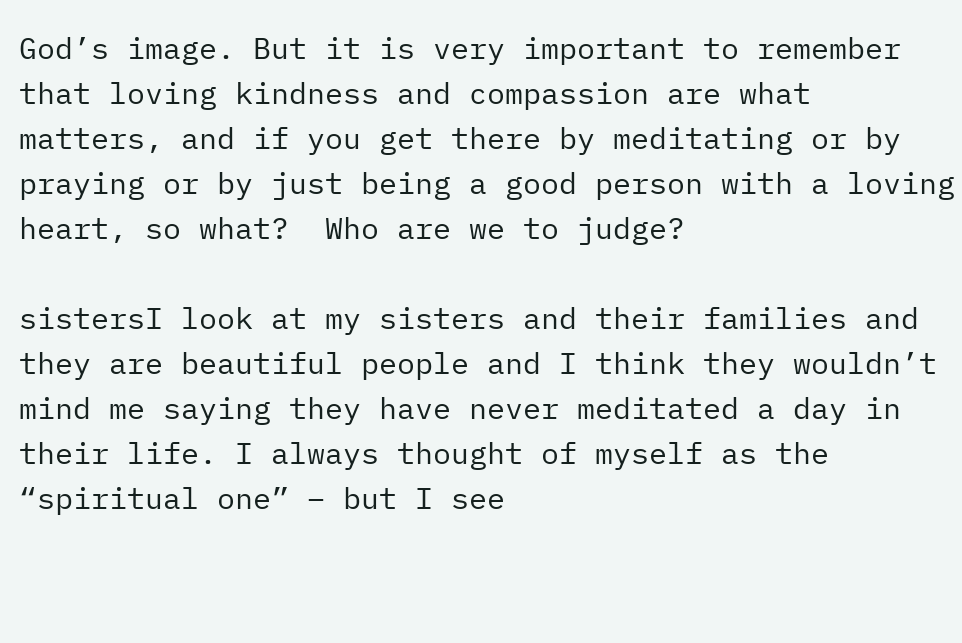God’s image. But it is very important to remember that loving kindness and compassion are what matters, and if you get there by meditating or by praying or by just being a good person with a loving heart, so what?  Who are we to judge?

sistersI look at my sisters and their families and they are beautiful people and I think they wouldn’t mind me saying they have never meditated a day in their life. I always thought of myself as the “spiritual one” – but I see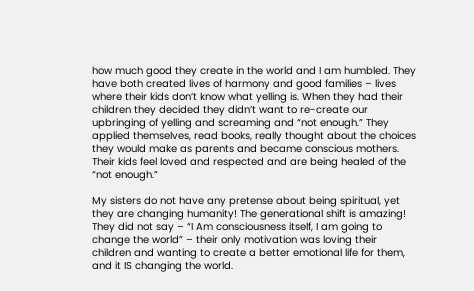how much good they create in the world and I am humbled. They have both created lives of harmony and good families – lives where their kids don’t know what yelling is. When they had their children they decided they didn’t want to re-create our upbringing of yelling and screaming and “not enough.” They applied themselves, read books, really thought about the choices they would make as parents and became conscious mothers. Their kids feel loved and respected and are being healed of the “not enough.”

My sisters do not have any pretense about being spiritual, yet they are changing humanity! The generational shift is amazing! They did not say – “I Am consciousness itself, I am going to change the world” – their only motivation was loving their children and wanting to create a better emotional life for them, and it IS changing the world.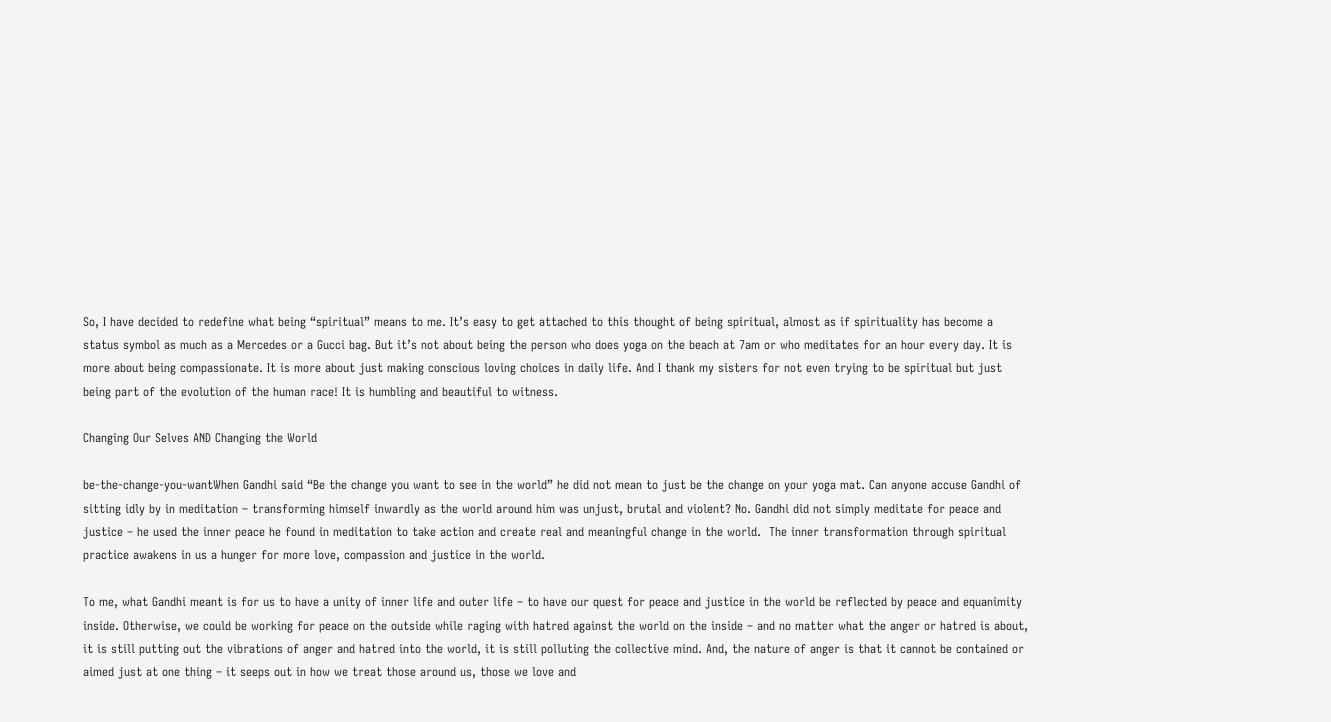So, I have decided to redefine what being “spiritual” means to me. It’s easy to get attached to this thought of being spiritual, almost as if spirituality has become a status symbol as much as a Mercedes or a Gucci bag. But it’s not about being the person who does yoga on the beach at 7am or who meditates for an hour every day. It is more about being compassionate. It is more about just making conscious loving choices in daily life. And I thank my sisters for not even trying to be spiritual but just being part of the evolution of the human race! It is humbling and beautiful to witness.

Changing Our Selves AND Changing the World

be-the-change-you-wantWhen Gandhi said “Be the change you want to see in the world” he did not mean to just be the change on your yoga mat. Can anyone accuse Gandhi of sitting idly by in meditation – transforming himself inwardly as the world around him was unjust, brutal and violent? No. Gandhi did not simply meditate for peace and justice – he used the inner peace he found in meditation to take action and create real and meaningful change in the world.  The inner transformation through spiritual practice awakens in us a hunger for more love, compassion and justice in the world.

To me, what Gandhi meant is for us to have a unity of inner life and outer life – to have our quest for peace and justice in the world be reflected by peace and equanimity inside. Otherwise, we could be working for peace on the outside while raging with hatred against the world on the inside – and no matter what the anger or hatred is about, it is still putting out the vibrations of anger and hatred into the world, it is still polluting the collective mind. And, the nature of anger is that it cannot be contained or aimed just at one thing – it seeps out in how we treat those around us, those we love and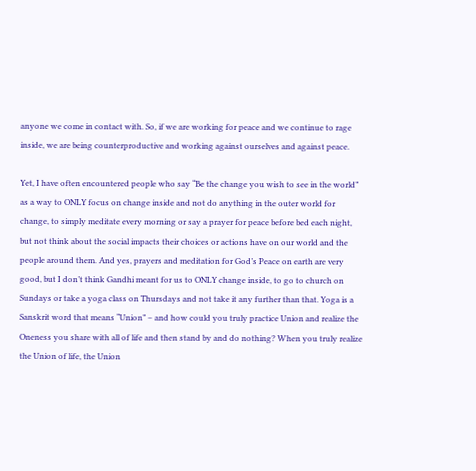anyone we come in contact with. So, if we are working for peace and we continue to rage inside, we are being counterproductive and working against ourselves and against peace.

Yet, I have often encountered people who say “Be the change you wish to see in the world” as a way to ONLY focus on change inside and not do anything in the outer world for change, to simply meditate every morning or say a prayer for peace before bed each night, but not think about the social impacts their choices or actions have on our world and the people around them. And yes, prayers and meditation for God’s Peace on earth are very good, but I don’t think Gandhi meant for us to ONLY change inside, to go to church on Sundays or take a yoga class on Thursdays and not take it any further than that. Yoga is a Sanskrit word that means “Union” – and how could you truly practice Union and realize the Oneness you share with all of life and then stand by and do nothing? When you truly realize the Union of life, the Union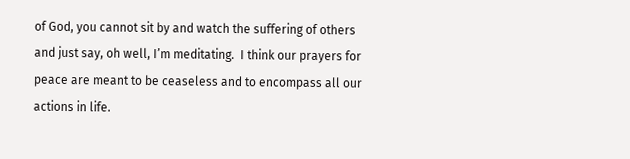of God, you cannot sit by and watch the suffering of others and just say, oh well, I’m meditating.  I think our prayers for peace are meant to be ceaseless and to encompass all our actions in life.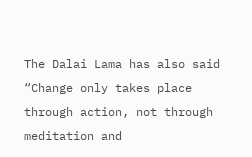The Dalai Lama has also said “Change only takes place through action, not through meditation and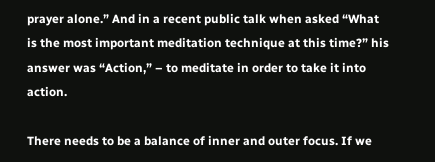prayer alone.” And in a recent public talk when asked “What is the most important meditation technique at this time?” his answer was “Action,” – to meditate in order to take it into action.

There needs to be a balance of inner and outer focus. If we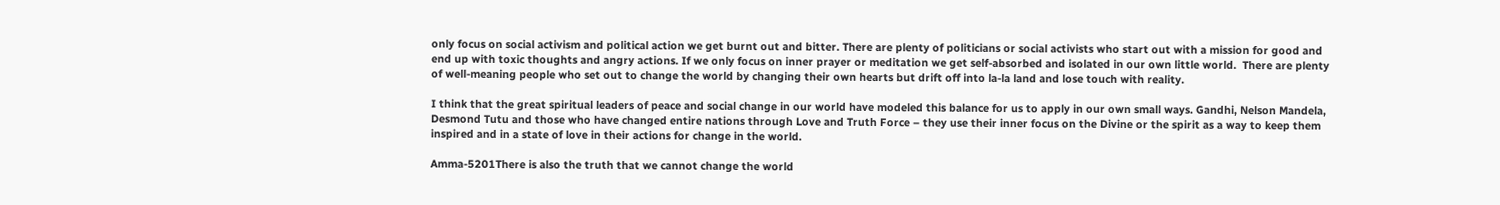only focus on social activism and political action we get burnt out and bitter. There are plenty of politicians or social activists who start out with a mission for good and end up with toxic thoughts and angry actions. If we only focus on inner prayer or meditation we get self-absorbed and isolated in our own little world.  There are plenty of well-meaning people who set out to change the world by changing their own hearts but drift off into la-la land and lose touch with reality.

I think that the great spiritual leaders of peace and social change in our world have modeled this balance for us to apply in our own small ways. Gandhi, Nelson Mandela, Desmond Tutu and those who have changed entire nations through Love and Truth Force – they use their inner focus on the Divine or the spirit as a way to keep them inspired and in a state of love in their actions for change in the world.

Amma-5201There is also the truth that we cannot change the world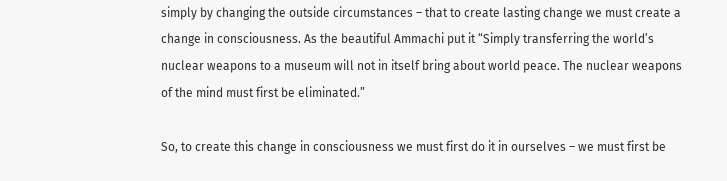simply by changing the outside circumstances – that to create lasting change we must create a change in consciousness. As the beautiful Ammachi put it “Simply transferring the world’s nuclear weapons to a museum will not in itself bring about world peace. The nuclear weapons of the mind must first be eliminated.”

So, to create this change in consciousness we must first do it in ourselves – we must first be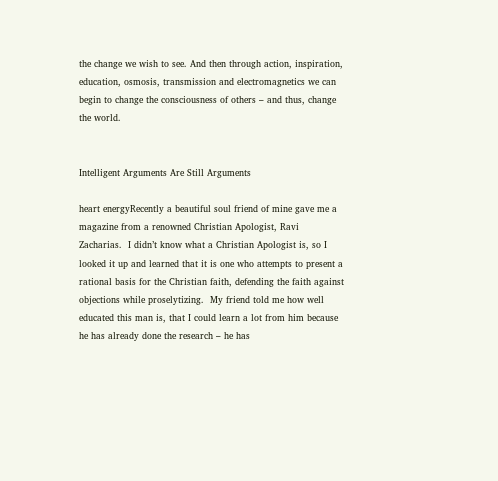the change we wish to see. And then through action, inspiration, education, osmosis, transmission and electromagnetics we can begin to change the consciousness of others – and thus, change the world.


Intelligent Arguments Are Still Arguments

heart energyRecently a beautiful soul friend of mine gave me a magazine from a renowned Christian Apologist, Ravi Zacharias.  I didn’t know what a Christian Apologist is, so I looked it up and learned that it is one who attempts to present a rational basis for the Christian faith, defending the faith against objections while proselytizing.  My friend told me how well educated this man is, that I could learn a lot from him because he has already done the research – he has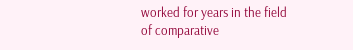worked for years in the field of comparative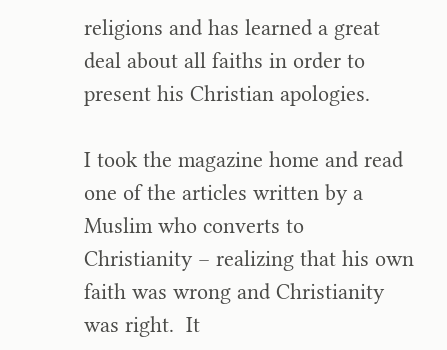religions and has learned a great deal about all faiths in order to present his Christian apologies.

I took the magazine home and read one of the articles written by a Muslim who converts to Christianity – realizing that his own faith was wrong and Christianity was right.  It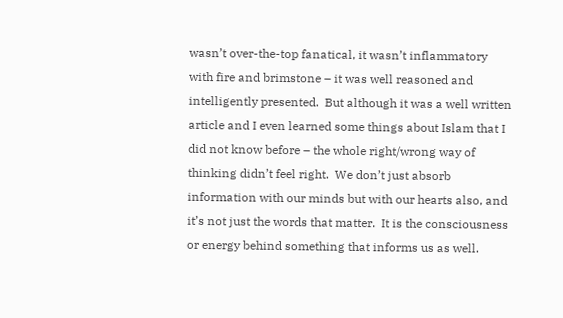wasn’t over-the-top fanatical, it wasn’t inflammatory with fire and brimstone – it was well reasoned and intelligently presented.  But although it was a well written article and I even learned some things about Islam that I did not know before – the whole right/wrong way of thinking didn’t feel right.  We don’t just absorb information with our minds but with our hearts also, and it’s not just the words that matter.  It is the consciousness or energy behind something that informs us as well.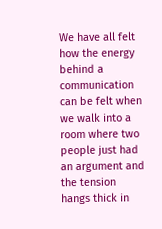We have all felt how the energy behind a communication can be felt when we walk into a room where two people just had an argument and the tension hangs thick in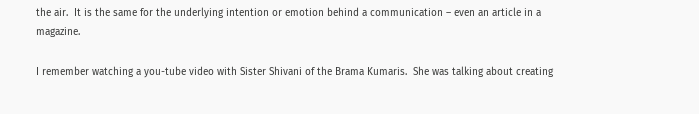the air.  It is the same for the underlying intention or emotion behind a communication – even an article in a magazine.

I remember watching a you-tube video with Sister Shivani of the Brama Kumaris.  She was talking about creating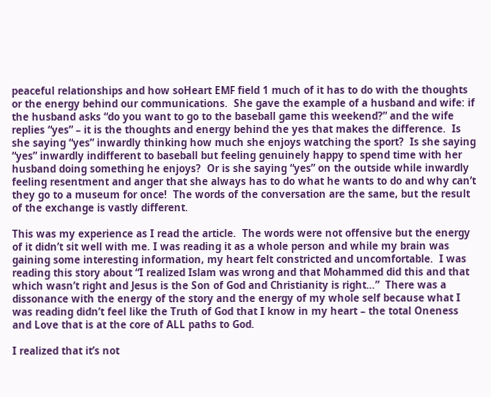peaceful relationships and how soHeart EMF field 1 much of it has to do with the thoughts or the energy behind our communications.  She gave the example of a husband and wife: if the husband asks “do you want to go to the baseball game this weekend?” and the wife replies “yes” – it is the thoughts and energy behind the yes that makes the difference.  Is she saying “yes” inwardly thinking how much she enjoys watching the sport?  Is she saying “yes” inwardly indifferent to baseball but feeling genuinely happy to spend time with her husband doing something he enjoys?  Or is she saying “yes” on the outside while inwardly feeling resentment and anger that she always has to do what he wants to do and why can’t they go to a museum for once!  The words of the conversation are the same, but the result of the exchange is vastly different.

This was my experience as I read the article.  The words were not offensive but the energy of it didn’t sit well with me. I was reading it as a whole person and while my brain was gaining some interesting information, my heart felt constricted and uncomfortable.  I was reading this story about “I realized Islam was wrong and that Mohammed did this and that which wasn’t right and Jesus is the Son of God and Christianity is right…”  There was a dissonance with the energy of the story and the energy of my whole self because what I was reading didn’t feel like the Truth of God that I know in my heart – the total Oneness and Love that is at the core of ALL paths to God.

I realized that it’s not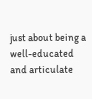just about being a well-educated and articulate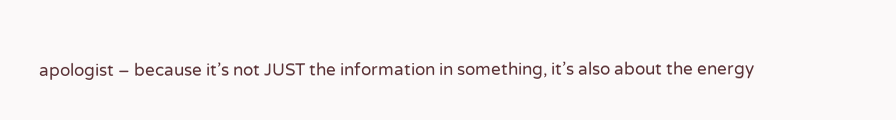apologist – because it’s not JUST the information in something, it’s also about the energy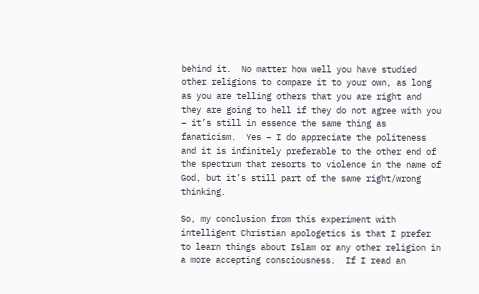behind it.  No matter how well you have studied other religions to compare it to your own, as long as you are telling others that you are right and they are going to hell if they do not agree with you – it’s still in essence the same thing as fanaticism.  Yes – I do appreciate the politeness and it is infinitely preferable to the other end of the spectrum that resorts to violence in the name of God, but it’s still part of the same right/wrong thinking.

So, my conclusion from this experiment with intelligent Christian apologetics is that I prefer to learn things about Islam or any other religion in a more accepting consciousness.  If I read an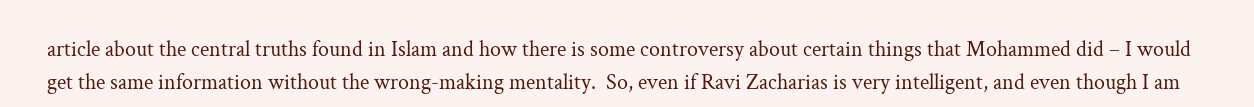article about the central truths found in Islam and how there is some controversy about certain things that Mohammed did – I would get the same information without the wrong-making mentality.  So, even if Ravi Zacharias is very intelligent, and even though I am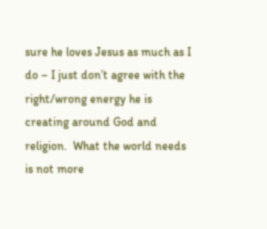sure he loves Jesus as much as I do – I just don’t agree with the right/wrong energy he is creating around God and religion.  What the world needs is not more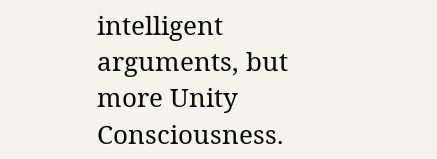intelligent arguments, but more Unity Consciousness.